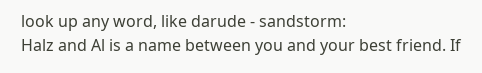look up any word, like darude - sandstorm:
Halz and Al is a name between you and your best friend. If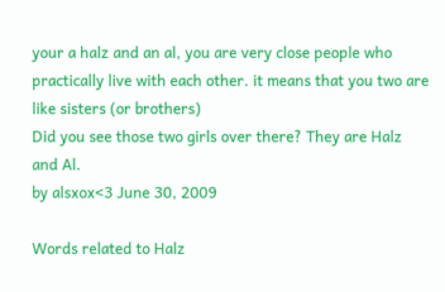your a halz and an al, you are very close people who practically live with each other. it means that you two are like sisters (or brothers)
Did you see those two girls over there? They are Halz and Al.
by alsxox<3 June 30, 2009

Words related to Halz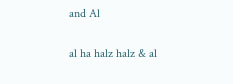and Al

al ha halz halz & al